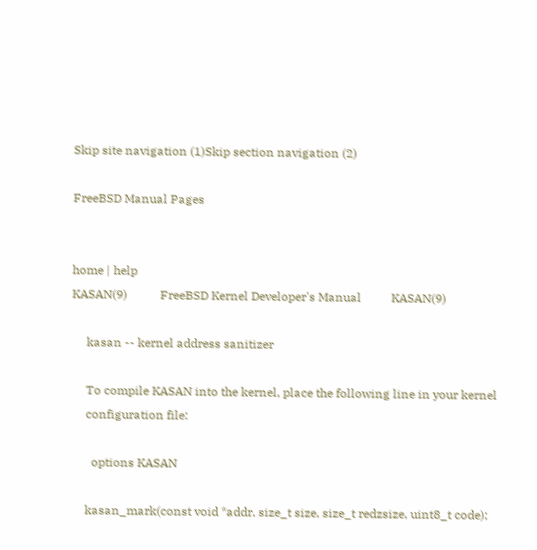Skip site navigation (1)Skip section navigation (2)

FreeBSD Manual Pages


home | help
KASAN(9)           FreeBSD Kernel Developer's Manual          KASAN(9)

     kasan -- kernel address sanitizer

     To compile KASAN into the kernel, place the following line in your kernel
     configuration file:

       options KASAN

     kasan_mark(const void *addr, size_t size, size_t redzsize, uint8_t code);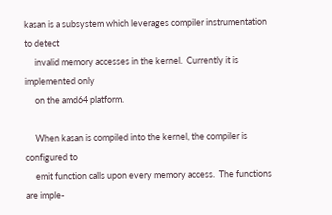kasan is a subsystem which leverages compiler instrumentation to detect
     invalid memory accesses in the kernel.  Currently it is implemented only
     on the amd64 platform.

     When kasan is compiled into the kernel, the compiler is configured to
     emit function calls upon every memory access.  The functions are imple-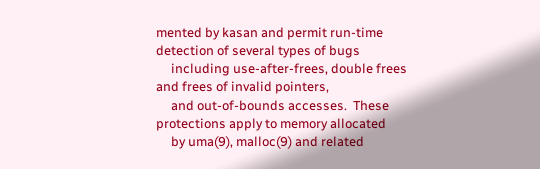mented by kasan and permit run-time detection of several types of bugs
     including use-after-frees, double frees and frees of invalid pointers,
     and out-of-bounds accesses.  These protections apply to memory allocated
     by uma(9), malloc(9) and related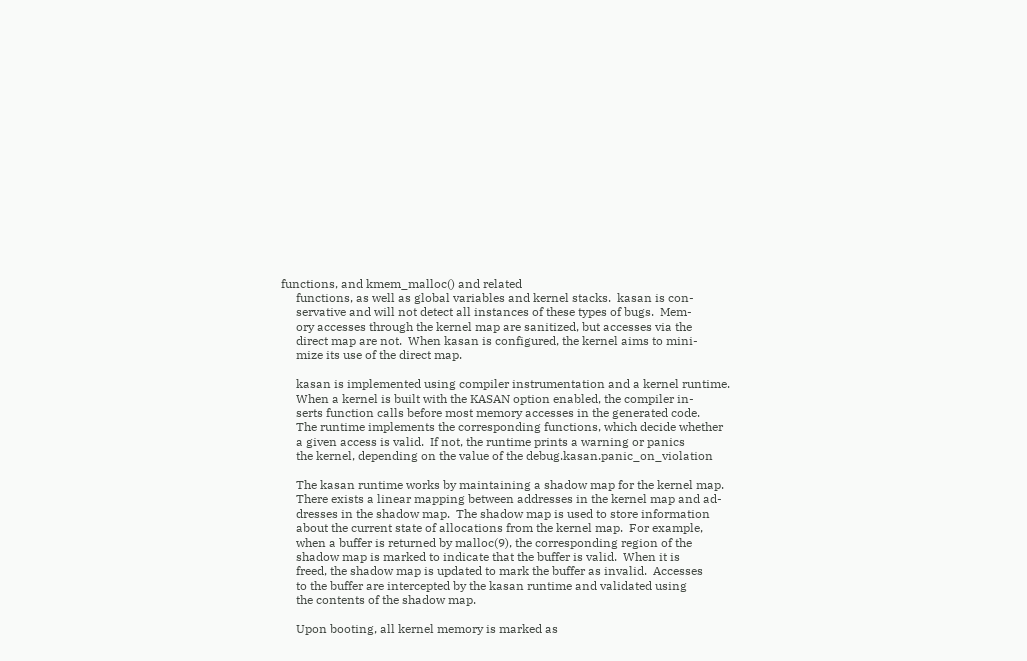functions, and kmem_malloc() and related
     functions, as well as global variables and kernel stacks.  kasan is con-
     servative and will not detect all instances of these types of bugs.  Mem-
     ory accesses through the kernel map are sanitized, but accesses via the
     direct map are not.  When kasan is configured, the kernel aims to mini-
     mize its use of the direct map.

     kasan is implemented using compiler instrumentation and a kernel runtime.
     When a kernel is built with the KASAN option enabled, the compiler in-
     serts function calls before most memory accesses in the generated code.
     The runtime implements the corresponding functions, which decide whether
     a given access is valid.  If not, the runtime prints a warning or panics
     the kernel, depending on the value of the debug.kasan.panic_on_violation

     The kasan runtime works by maintaining a shadow map for the kernel map.
     There exists a linear mapping between addresses in the kernel map and ad-
     dresses in the shadow map.  The shadow map is used to store information
     about the current state of allocations from the kernel map.  For example,
     when a buffer is returned by malloc(9), the corresponding region of the
     shadow map is marked to indicate that the buffer is valid.  When it is
     freed, the shadow map is updated to mark the buffer as invalid.  Accesses
     to the buffer are intercepted by the kasan runtime and validated using
     the contents of the shadow map.

     Upon booting, all kernel memory is marked as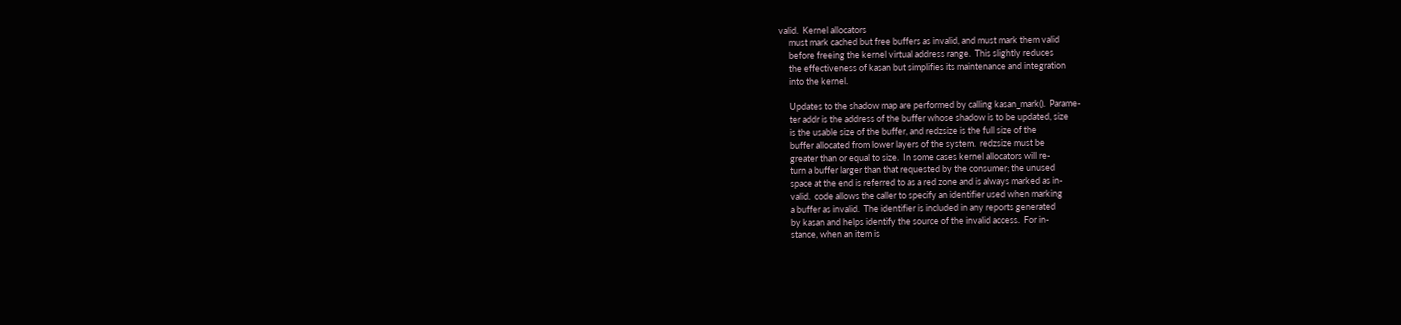valid.  Kernel allocators
     must mark cached but free buffers as invalid, and must mark them valid
     before freeing the kernel virtual address range.  This slightly reduces
     the effectiveness of kasan but simplifies its maintenance and integration
     into the kernel.

     Updates to the shadow map are performed by calling kasan_mark().  Parame-
     ter addr is the address of the buffer whose shadow is to be updated, size
     is the usable size of the buffer, and redzsize is the full size of the
     buffer allocated from lower layers of the system.  redzsize must be
     greater than or equal to size.  In some cases kernel allocators will re-
     turn a buffer larger than that requested by the consumer; the unused
     space at the end is referred to as a red zone and is always marked as in-
     valid.  code allows the caller to specify an identifier used when marking
     a buffer as invalid.  The identifier is included in any reports generated
     by kasan and helps identify the source of the invalid access.  For in-
     stance, when an item is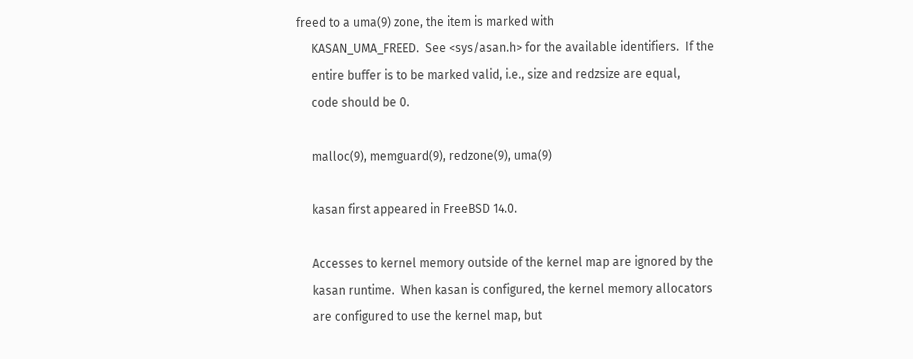freed to a uma(9) zone, the item is marked with
     KASAN_UMA_FREED.  See <sys/asan.h> for the available identifiers.  If the
     entire buffer is to be marked valid, i.e., size and redzsize are equal,
     code should be 0.

     malloc(9), memguard(9), redzone(9), uma(9)

     kasan first appeared in FreeBSD 14.0.

     Accesses to kernel memory outside of the kernel map are ignored by the
     kasan runtime.  When kasan is configured, the kernel memory allocators
     are configured to use the kernel map, but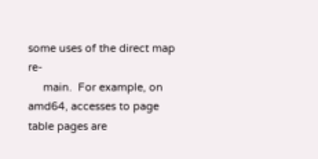some uses of the direct map re-
     main.  For example, on amd64, accesses to page table pages are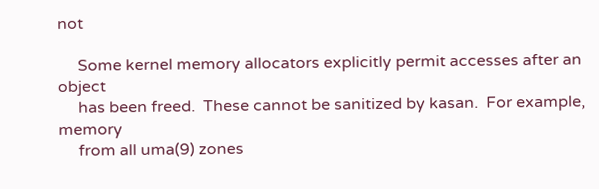not

     Some kernel memory allocators explicitly permit accesses after an object
     has been freed.  These cannot be sanitized by kasan.  For example, memory
     from all uma(9) zones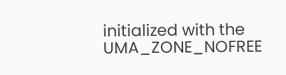initialized with the UMA_ZONE_NOFREE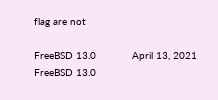flag are not

FreeBSD 13.0            April 13, 2021            FreeBSD 13.0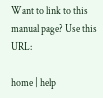Want to link to this manual page? Use this URL:

home | help